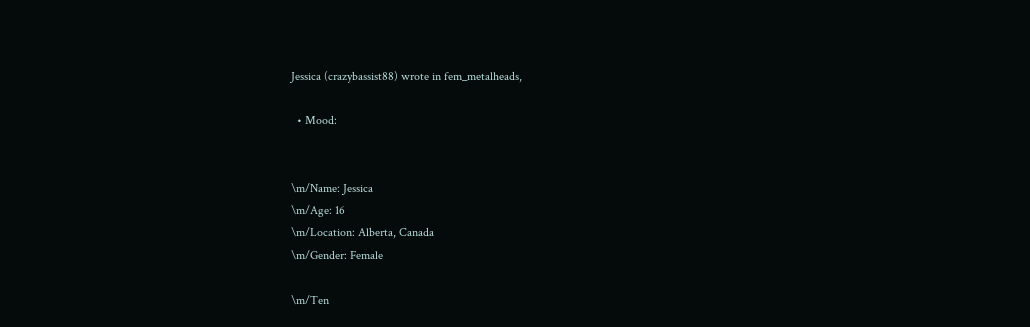Jessica (crazybassist88) wrote in fem_metalheads,

  • Mood:


\m/Name: Jessica
\m/Age: 16
\m/Location: Alberta, Canada
\m/Gender: Female

\m/Ten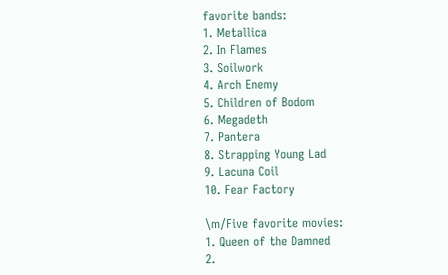favorite bands:
1. Metallica
2. In Flames
3. Soilwork
4. Arch Enemy
5. Children of Bodom
6. Megadeth
7. Pantera
8. Strapping Young Lad
9. Lacuna Coil
10. Fear Factory

\m/Five favorite movies:
1. Queen of the Damned
2.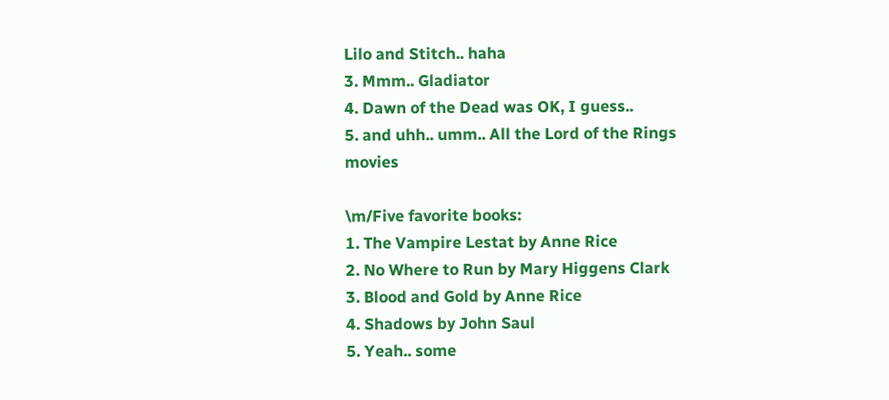Lilo and Stitch.. haha
3. Mmm.. Gladiator
4. Dawn of the Dead was OK, I guess..
5. and uhh.. umm.. All the Lord of the Rings movies

\m/Five favorite books:
1. The Vampire Lestat by Anne Rice
2. No Where to Run by Mary Higgens Clark
3. Blood and Gold by Anne Rice
4. Shadows by John Saul
5. Yeah.. some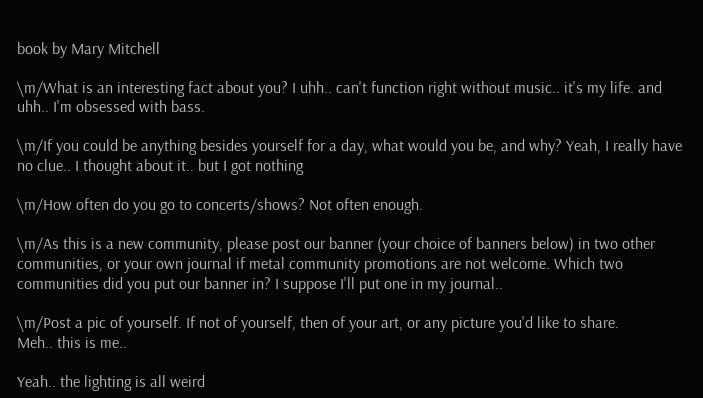book by Mary Mitchell

\m/What is an interesting fact about you? I uhh.. can't function right without music.. it's my life. and uhh.. I'm obsessed with bass.

\m/If you could be anything besides yourself for a day, what would you be, and why? Yeah, I really have no clue.. I thought about it.. but I got nothing

\m/How often do you go to concerts/shows? Not often enough.

\m/As this is a new community, please post our banner (your choice of banners below) in two other communities, or your own journal if metal community promotions are not welcome. Which two communities did you put our banner in? I suppose I'll put one in my journal..

\m/Post a pic of yourself. If not of yourself, then of your art, or any picture you'd like to share.
Meh.. this is me..

Yeah.. the lighting is all weird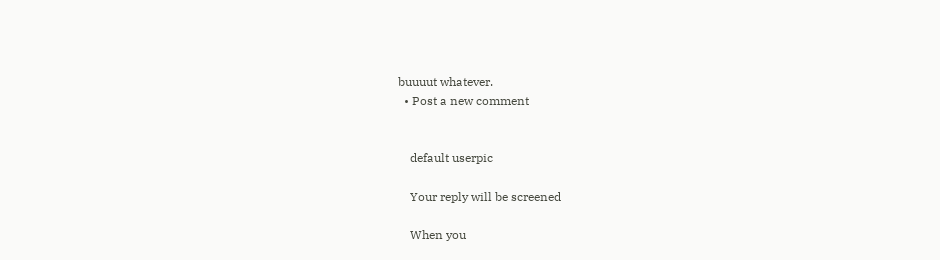buuuut whatever.
  • Post a new comment


    default userpic

    Your reply will be screened

    When you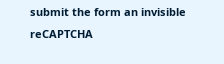submit the form an invisible reCAPTCHA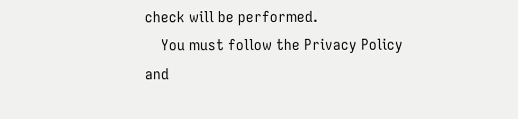check will be performed.
    You must follow the Privacy Policy and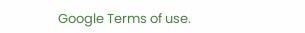Google Terms of use.